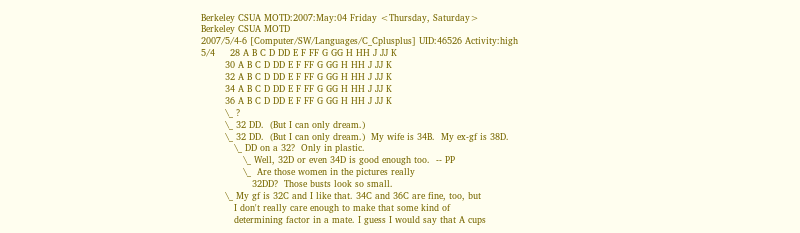Berkeley CSUA MOTD:2007:May:04 Friday <Thursday, Saturday>
Berkeley CSUA MOTD
2007/5/4-6 [Computer/SW/Languages/C_Cplusplus] UID:46526 Activity:high
5/4     28 A B C D DD E F FF G GG H HH J JJ K
        30 A B C D DD E F FF G GG H HH J JJ K
        32 A B C D DD E F FF G GG H HH J JJ K
        34 A B C D DD E F FF G GG H HH J JJ K
        36 A B C D DD E F FF G GG H HH J JJ K
        \_ ?
        \_ 32 DD.  (But I can only dream.)
        \_ 32 DD.  (But I can only dream.)  My wife is 34B.  My ex-gf is 38D.
           \_ DD on a 32?  Only in plastic.
              \_ Well, 32D or even 34D is good enough too.  -- PP
              \_  Are those women in the pictures really
                 32DD?  Those busts look so small.
        \_ My gf is 32C and I like that. 34C and 36C are fine, too, but
           I don't really care enough to make that some kind of
           determining factor in a mate. I guess I would say that A cups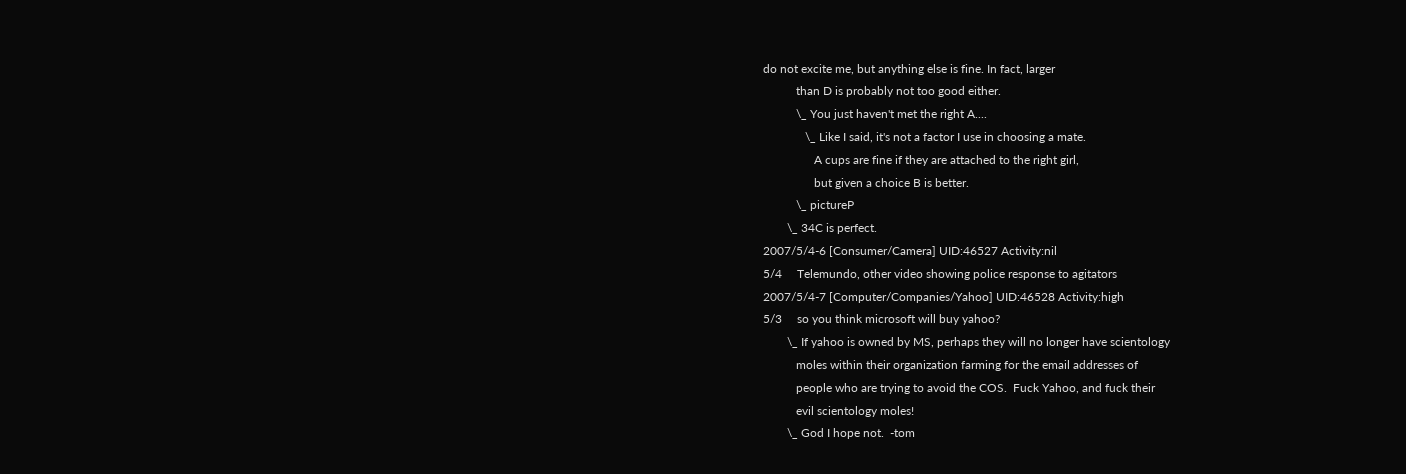do not excite me, but anything else is fine. In fact, larger
           than D is probably not too good either.
           \_ You just haven't met the right A....
              \_ Like I said, it's not a factor I use in choosing a mate.
                 A cups are fine if they are attached to the right girl,
                 but given a choice B is better.
           \_ pictureP
        \_ 34C is perfect.
2007/5/4-6 [Consumer/Camera] UID:46527 Activity:nil
5/4     Telemundo, other video showing police response to agitators
2007/5/4-7 [Computer/Companies/Yahoo] UID:46528 Activity:high
5/3     so you think microsoft will buy yahoo?
        \_ If yahoo is owned by MS, perhaps they will no longer have scientology
           moles within their organization farming for the email addresses of
           people who are trying to avoid the COS.  Fuck Yahoo, and fuck their
           evil scientology moles!
        \_ God I hope not.  -tom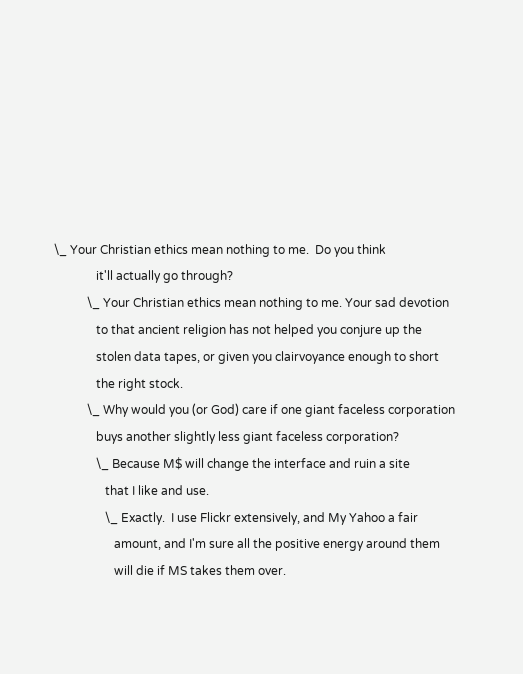\_ Your Christian ethics mean nothing to me.  Do you think
              it'll actually go through?
           \_ Your Christian ethics mean nothing to me. Your sad devotion
              to that ancient religion has not helped you conjure up the
              stolen data tapes, or given you clairvoyance enough to short
              the right stock.
           \_ Why would you (or God) care if one giant faceless corporation
              buys another slightly less giant faceless corporation?
              \_ Because M$ will change the interface and ruin a site
                 that I like and use.
                 \_ Exactly.  I use Flickr extensively, and My Yahoo a fair
                    amount, and I'm sure all the positive energy around them
                    will die if MS takes them over.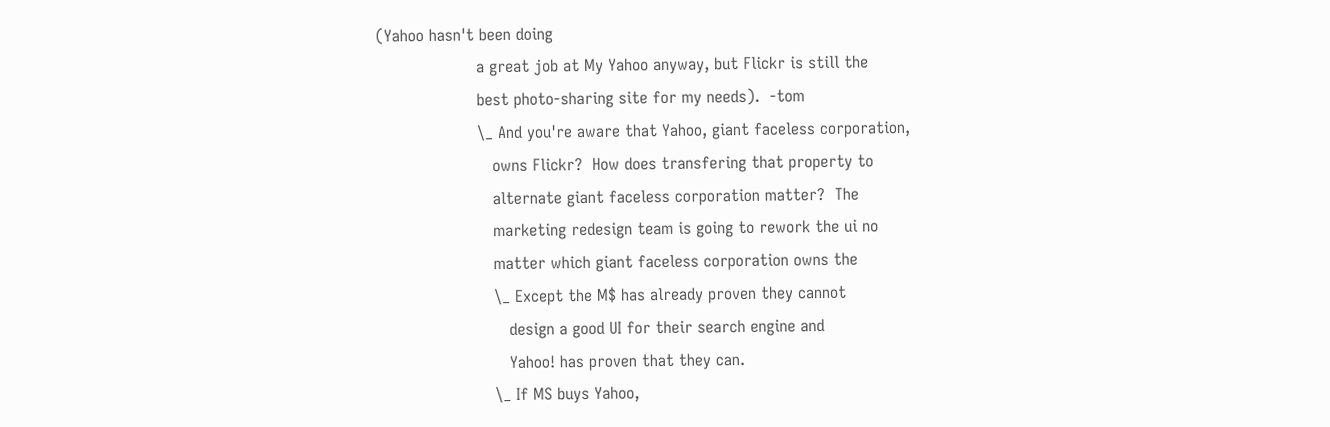(Yahoo hasn't been doing
                    a great job at My Yahoo anyway, but Flickr is still the
                    best photo-sharing site for my needs).  -tom
                    \_ And you're aware that Yahoo, giant faceless corporation,
                       owns Flickr?  How does transfering that property to
                       alternate giant faceless corporation matter?  The
                       marketing redesign team is going to rework the ui no
                       matter which giant faceless corporation owns the
                       \_ Except the M$ has already proven they cannot
                          design a good UI for their search engine and
                          Yahoo! has proven that they can.
                       \_ If MS buys Yahoo,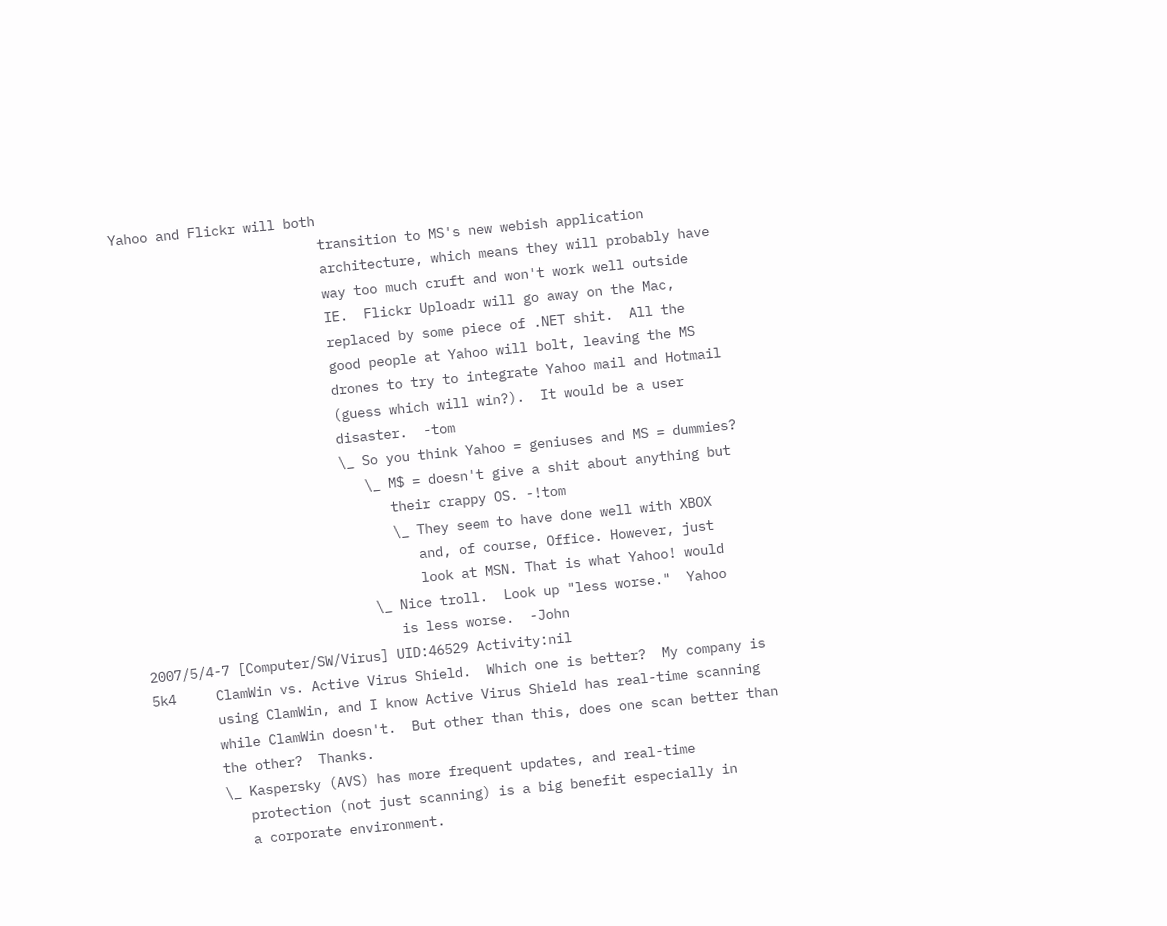Yahoo and Flickr will both
                          transition to MS's new webish application
                          architecture, which means they will probably have
                          way too much cruft and won't work well outside
                          IE.  Flickr Uploadr will go away on the Mac,
                          replaced by some piece of .NET shit.  All the
                          good people at Yahoo will bolt, leaving the MS
                          drones to try to integrate Yahoo mail and Hotmail
                          (guess which will win?).  It would be a user
                          disaster.  -tom
                          \_ So you think Yahoo = geniuses and MS = dummies?
                             \_ M$ = doesn't give a shit about anything but
                                their crappy OS. -!tom
                                \_ They seem to have done well with XBOX
                                   and, of course, Office. However, just
                                   look at MSN. That is what Yahoo! would
                             \_ Nice troll.  Look up "less worse."  Yahoo
                                is less worse.  -John
2007/5/4-7 [Computer/SW/Virus] UID:46529 Activity:nil
5k4     ClamWin vs. Active Virus Shield.  Which one is better?  My company is
        using ClamWin, and I know Active Virus Shield has real-time scanning
        while ClamWin doesn't.  But other than this, does one scan better than
        the other?  Thanks.
        \_ Kaspersky (AVS) has more frequent updates, and real-time
           protection (not just scanning) is a big benefit especially in
           a corporate environment.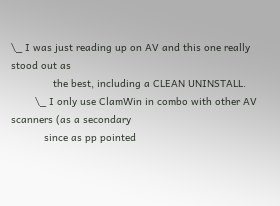\_ I was just reading up on AV and this one really stood out as
              the best, including a CLEAN UNINSTALL.
        \_ I only use ClamWin in combo with other AV scanners (as a secondary
           since as pp pointed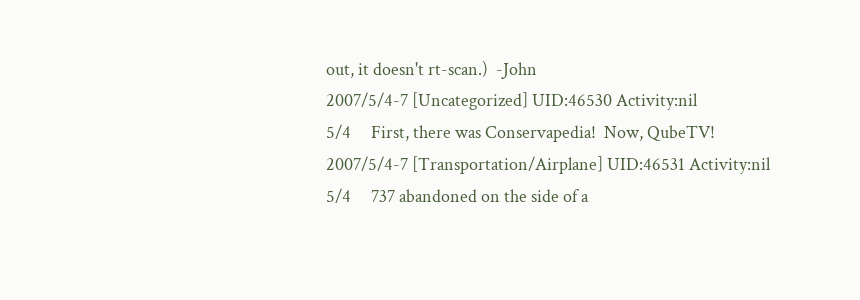out, it doesn't rt-scan.)  -John
2007/5/4-7 [Uncategorized] UID:46530 Activity:nil
5/4     First, there was Conservapedia!  Now, QubeTV!
2007/5/4-7 [Transportation/Airplane] UID:46531 Activity:nil
5/4     737 abandoned on the side of a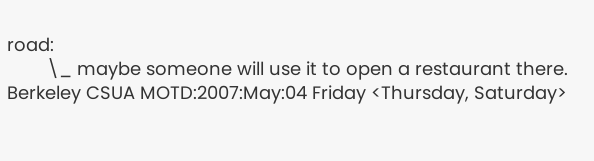road:
        \_ maybe someone will use it to open a restaurant there.
Berkeley CSUA MOTD:2007:May:04 Friday <Thursday, Saturday>